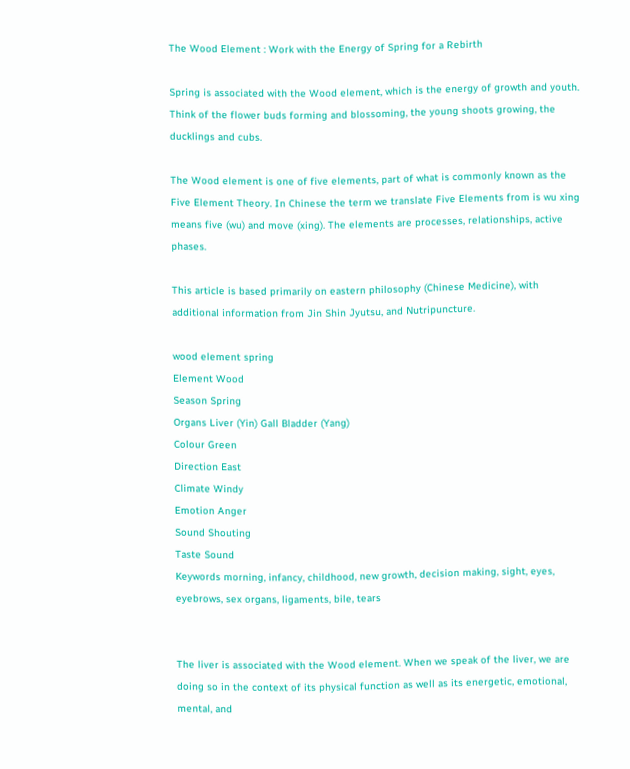The Wood Element : Work with the Energy of Spring for a Rebirth

Spring is associated with the Wood element, which is the energy of growth and youth. Think of the flower buds forming and blossoming, the young shoots growing, the ducklings and cubs.

The Wood element is one of five elements, part of what is commonly known as the Five Element Theory. In Chinese the term we translate Five Elements from is wu xing means five (wu) and move (xing). The elements are processes, relationships, active phases.

This article is based primarily on eastern philosophy (Chinese Medicine), with additional information from Jin Shin Jyutsu, and Nutripuncture.

wood element spring
Element Wood
Season Spring
Organs Liver (Yin) Gall Bladder (Yang)
Colour Green
Direction East
Climate Windy
Emotion Anger
Sound Shouting
Taste Sound
Keywords morning, infancy, childhood, new growth, decision making, sight, eyes, eyebrows, sex organs, ligaments, bile, tears


The liver is associated with the Wood element. When we speak of the liver, we are doing so in the context of its physical function as well as its energetic, emotional, mental, and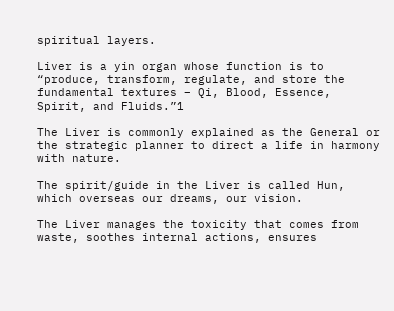spiritual layers.

Liver is a yin organ whose function is to “produce, transform, regulate, and store the fundamental textures – Qi, Blood, Essence, Spirit, and Fluids.”1

The Liver is commonly explained as the General or the strategic planner to direct a life in harmony with nature.

The spirit/guide in the Liver is called Hun, which overseas our dreams, our vision.

The Liver manages the toxicity that comes from waste, soothes internal actions, ensures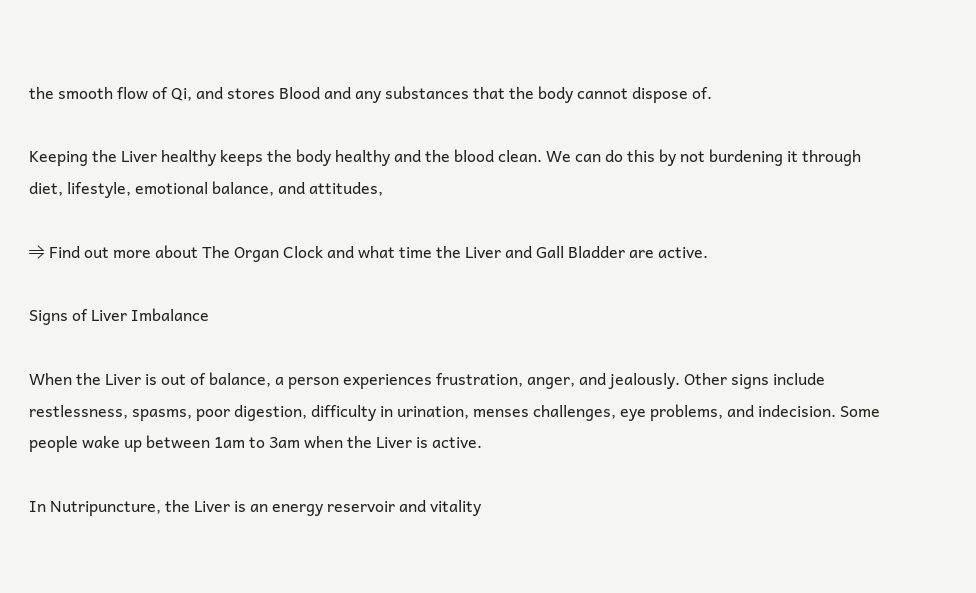the smooth flow of Qi, and stores Blood and any substances that the body cannot dispose of.

Keeping the Liver healthy keeps the body healthy and the blood clean. We can do this by not burdening it through diet, lifestyle, emotional balance, and attitudes,

⥤ Find out more about The Organ Clock and what time the Liver and Gall Bladder are active.

Signs of Liver Imbalance

When the Liver is out of balance, a person experiences frustration, anger, and jealously. Other signs include restlessness, spasms, poor digestion, difficulty in urination, menses challenges, eye problems, and indecision. Some people wake up between 1am to 3am when the Liver is active.

In Nutripuncture, the Liver is an energy reservoir and vitality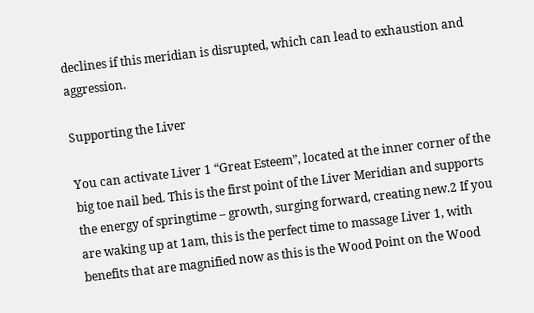declines if this meridian is disrupted, which can lead to exhaustion and aggression.

Supporting the Liver

You can activate Liver 1 “Great Esteem”, located at the inner corner of the big toe nail bed. This is the first point of the Liver Meridian and supports the energy of springtime – growth, surging forward, creating new.2 If you are waking up at 1am, this is the perfect time to massage Liver 1, with benefits that are magnified now as this is the Wood Point on the Wood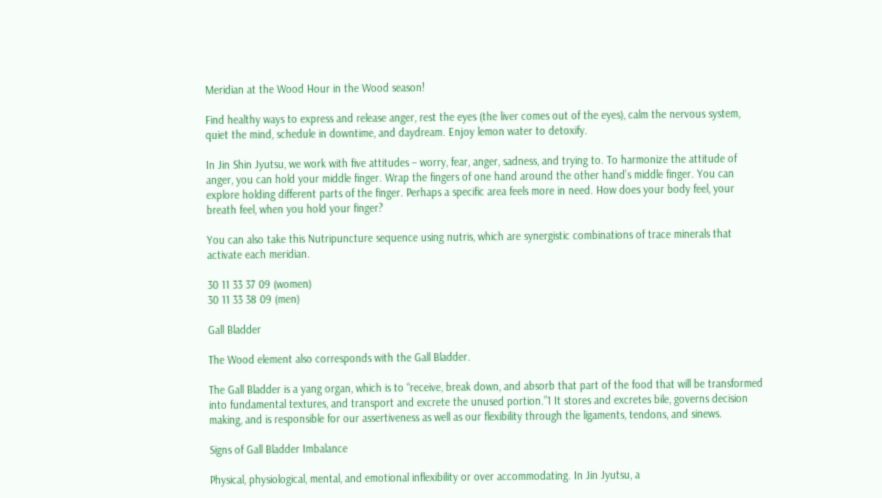Meridian at the Wood Hour in the Wood season!

Find healthy ways to express and release anger, rest the eyes (the liver comes out of the eyes), calm the nervous system, quiet the mind, schedule in downtime, and daydream. Enjoy lemon water to detoxify.

In Jin Shin Jyutsu, we work with five attitudes – worry, fear, anger, sadness, and trying to. To harmonize the attitude of anger, you can hold your middle finger. Wrap the fingers of one hand around the other hand’s middle finger. You can explore holding different parts of the finger. Perhaps a specific area feels more in need. How does your body feel, your breath feel, when you hold your finger?

You can also take this Nutripuncture sequence using nutris, which are synergistic combinations of trace minerals that activate each meridian.

30 11 33 37 09 (women)
30 11 33 38 09 (men)

Gall Bladder

The Wood element also corresponds with the Gall Bladder.

The Gall Bladder is a yang organ, which is to “receive, break down, and absorb that part of the food that will be transformed into fundamental textures, and transport and excrete the unused portion.”1 It stores and excretes bile, governs decision making, and is responsible for our assertiveness as well as our flexibility through the ligaments, tendons, and sinews.

Signs of Gall Bladder Imbalance

Physical, physiological, mental, and emotional inflexibility or over accommodating. In Jin Jyutsu, a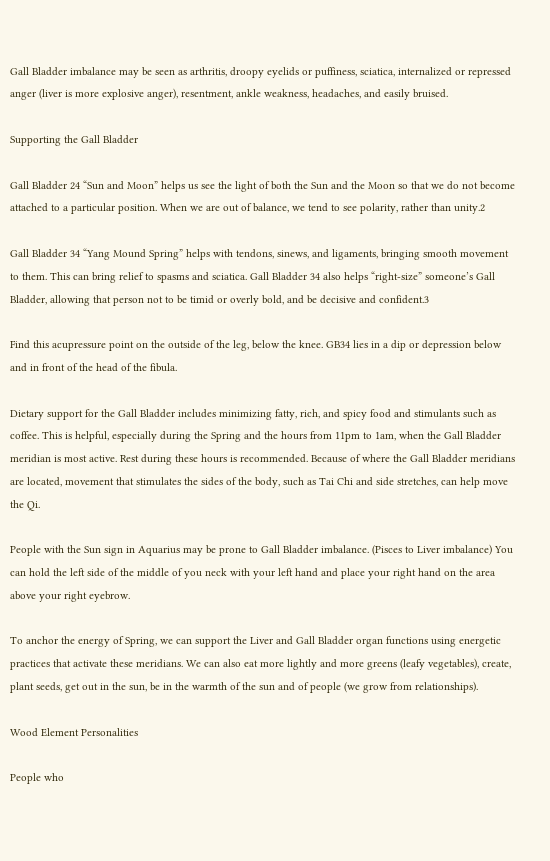Gall Bladder imbalance may be seen as arthritis, droopy eyelids or puffiness, sciatica, internalized or repressed anger (liver is more explosive anger), resentment, ankle weakness, headaches, and easily bruised.

Supporting the Gall Bladder

Gall Bladder 24 “Sun and Moon” helps us see the light of both the Sun and the Moon so that we do not become attached to a particular position. When we are out of balance, we tend to see polarity, rather than unity.2

Gall Bladder 34 “Yang Mound Spring” helps with tendons, sinews, and ligaments, bringing smooth movement to them. This can bring relief to spasms and sciatica. Gall Bladder 34 also helps “right-size” someone’s Gall Bladder, allowing that person not to be timid or overly bold, and be decisive and confident.3

Find this acupressure point on the outside of the leg, below the knee. GB34 lies in a dip or depression below and in front of the head of the fibula.

Dietary support for the Gall Bladder includes minimizing fatty, rich, and spicy food and stimulants such as coffee. This is helpful, especially during the Spring and the hours from 11pm to 1am, when the Gall Bladder meridian is most active. Rest during these hours is recommended. Because of where the Gall Bladder meridians are located, movement that stimulates the sides of the body, such as Tai Chi and side stretches, can help move the Qi.

People with the Sun sign in Aquarius may be prone to Gall Bladder imbalance. (Pisces to Liver imbalance) You can hold the left side of the middle of you neck with your left hand and place your right hand on the area above your right eyebrow.

To anchor the energy of Spring, we can support the Liver and Gall Bladder organ functions using energetic practices that activate these meridians. We can also eat more lightly and more greens (leafy vegetables), create, plant seeds, get out in the sun, be in the warmth of the sun and of people (we grow from relationships).

Wood Element Personalities

People who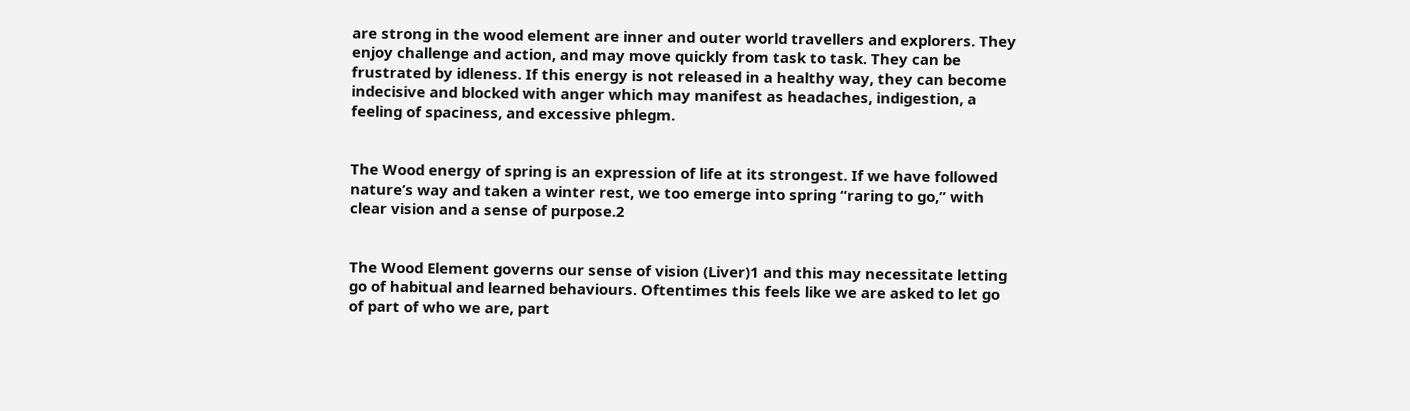are strong in the wood element are inner and outer world travellers and explorers. They enjoy challenge and action, and may move quickly from task to task. They can be frustrated by idleness. If this energy is not released in a healthy way, they can become indecisive and blocked with anger which may manifest as headaches, indigestion, a feeling of spaciness, and excessive phlegm.


The Wood energy of spring is an expression of life at its strongest. If we have followed nature’s way and taken a winter rest, we too emerge into spring “raring to go,” with clear vision and a sense of purpose.2


The Wood Element governs our sense of vision (Liver)1 and this may necessitate letting go of habitual and learned behaviours. Oftentimes this feels like we are asked to let go of part of who we are, part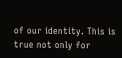of our identity. This is true not only for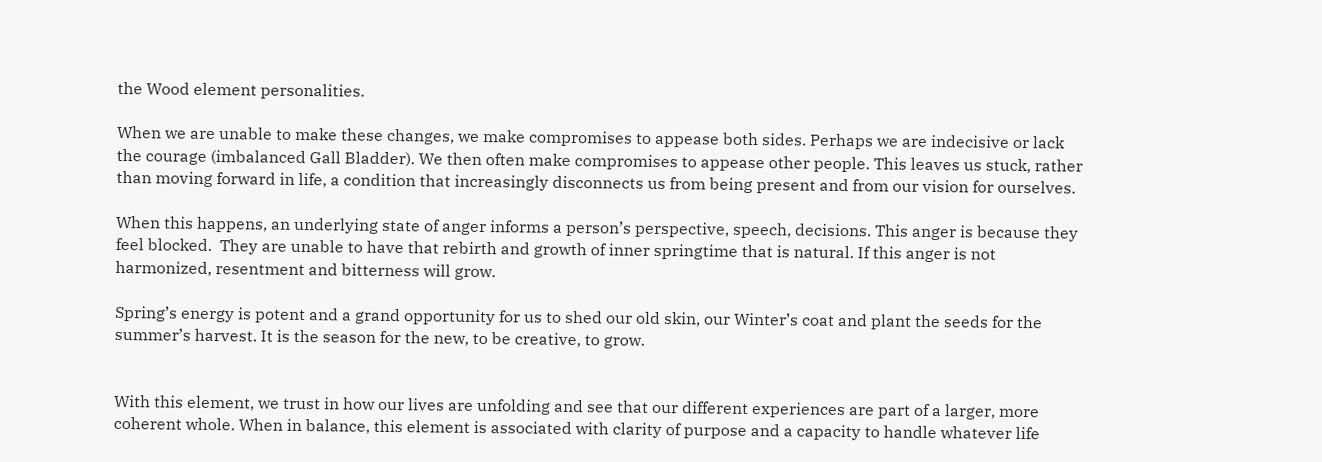the Wood element personalities.

When we are unable to make these changes, we make compromises to appease both sides. Perhaps we are indecisive or lack the courage (imbalanced Gall Bladder). We then often make compromises to appease other people. This leaves us stuck, rather than moving forward in life, a condition that increasingly disconnects us from being present and from our vision for ourselves.

When this happens, an underlying state of anger informs a person’s perspective, speech, decisions. This anger is because they feel blocked.  They are unable to have that rebirth and growth of inner springtime that is natural. If this anger is not harmonized, resentment and bitterness will grow.

Spring’s energy is potent and a grand opportunity for us to shed our old skin, our Winter’s coat and plant the seeds for the summer’s harvest. It is the season for the new, to be creative, to grow.


With this element, we trust in how our lives are unfolding and see that our different experiences are part of a larger, more coherent whole. When in balance, this element is associated with clarity of purpose and a capacity to handle whatever life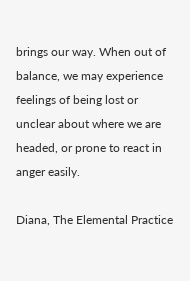brings our way. When out of balance, we may experience feelings of being lost or unclear about where we are headed, or prone to react in anger easily.

Diana, The Elemental Practice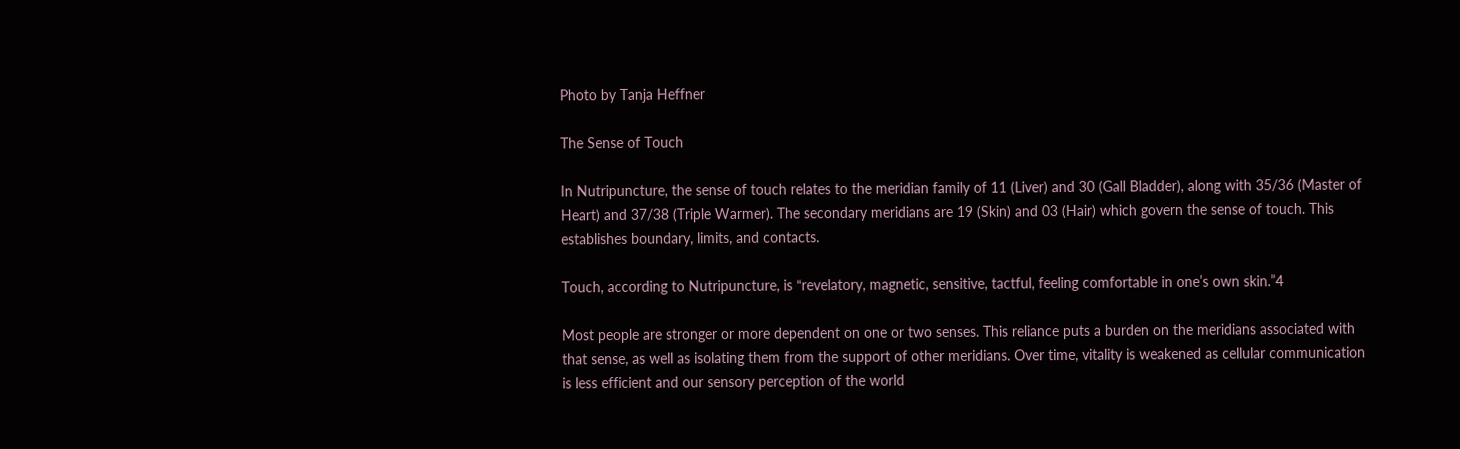Photo by Tanja Heffner

The Sense of Touch

In Nutripuncture, the sense of touch relates to the meridian family of 11 (Liver) and 30 (Gall Bladder), along with 35/36 (Master of Heart) and 37/38 (Triple Warmer). The secondary meridians are 19 (Skin) and 03 (Hair) which govern the sense of touch. This establishes boundary, limits, and contacts.

Touch, according to Nutripuncture, is “revelatory, magnetic, sensitive, tactful, feeling comfortable in one’s own skin.”4

Most people are stronger or more dependent on one or two senses. This reliance puts a burden on the meridians associated with that sense, as well as isolating them from the support of other meridians. Over time, vitality is weakened as cellular communication is less efficient and our sensory perception of the world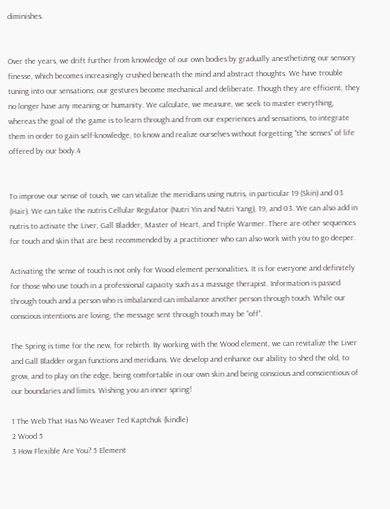diminishes.


Over the years, we drift further from knowledge of our own bodies by gradually anesthetizing our sensory finesse, which becomes increasingly crushed beneath the mind and abstract thoughts. We have trouble tuning into our sensations; our gestures become mechanical and deliberate. Though they are efficient, they no longer have any meaning or humanity. We calculate, we measure, we seek to master everything, whereas the goal of the game is to learn through and from our experiences and sensations, to integrate them in order to gain self-knowledge, to know and realize ourselves without forgetting “the senses” of life offered by our body.4


To improve our sense of touch, we can vitalize the meridians using nutris, in particular 19 (Skin) and 03 (Hair). We can take the nutris Cellular Regulator (Nutri Yin and Nutri Yang), 19, and 03. We can also add in nutris to activate the Liver, Gall Bladder, Master of Heart, and Triple Warmer. There are other sequences for touch and skin that are best recommended by a practitioner who can also work with you to go deeper.

Activating the sense of touch is not only for Wood element personalities. It is for everyone and definitely for those who use touch in a professional capacity such as a massage therapist. Information is passed through touch and a person who is imbalanced can imbalance another person through touch. While our conscious intentions are loving, the message sent through touch may be “off”.

The Spring is time for the new, for rebirth. By working with the Wood element, we can revitalize the Liver and Gall Bladder organ functions and meridians. We develop and enhance our ability to shed the old, to grow, and to play on the edge, being comfortable in our own skin and being conscious and conscientious of our boundaries and limits. Wishing you an inner spring!

1 The Web That Has No Weaver Ted Kaptchuk (kindle)
2 Wood 5
3 How Flexible Are You? 5 Element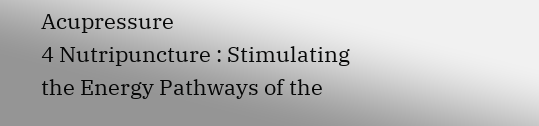Acupressure
4 Nutripuncture : Stimulating the Energy Pathways of the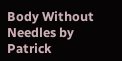Body Without Needles by Patrick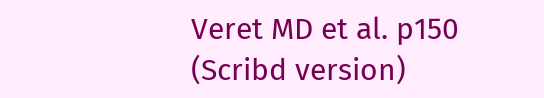Veret MD et al. p150 (Scribd version)